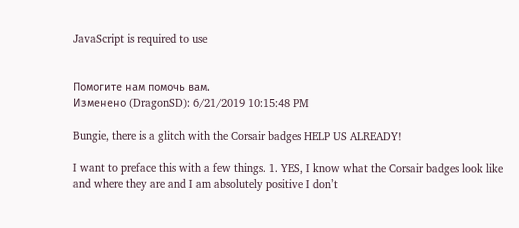JavaScript is required to use


Помогите нам помочь вам.
Изменено (DragonSD): 6/21/2019 10:15:48 PM

Bungie, there is a glitch with the Corsair badges HELP US ALREADY!

I want to preface this with a few things. 1. YES, I know what the Corsair badges look like and where they are and I am absolutely positive I don’t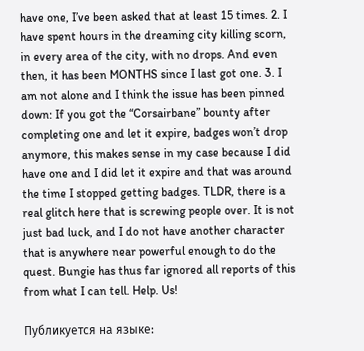have one, I’ve been asked that at least 15 times. 2. I have spent hours in the dreaming city killing scorn, in every area of the city, with no drops. And even then, it has been MONTHS since I last got one. 3. I am not alone and I think the issue has been pinned down: If you got the “Corsairbane” bounty after completing one and let it expire, badges won’t drop anymore, this makes sense in my case because I did have one and I did let it expire and that was around the time I stopped getting badges. TLDR, there is a real glitch here that is screwing people over. It is not just bad luck, and I do not have another character that is anywhere near powerful enough to do the quest. Bungie has thus far ignored all reports of this from what I can tell. Help. Us!

Публикуется на языке: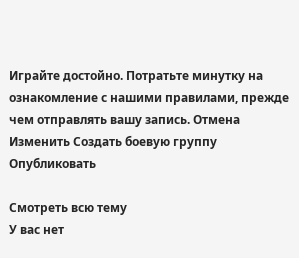Играйте достойно. Потратьте минутку на ознакомление с нашими правилами, прежде чем отправлять вашу запись. Отмена Изменить Создать боевую группу Опубликовать

Смотреть всю тему
У вас нет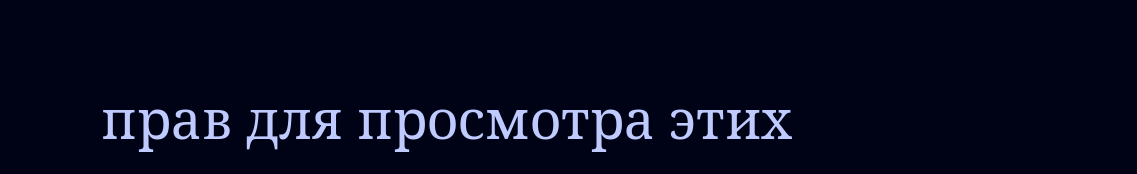прав для просмотра этих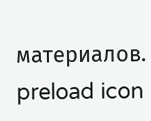материалов.
preload icon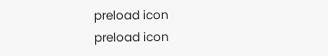preload icon
preload icon